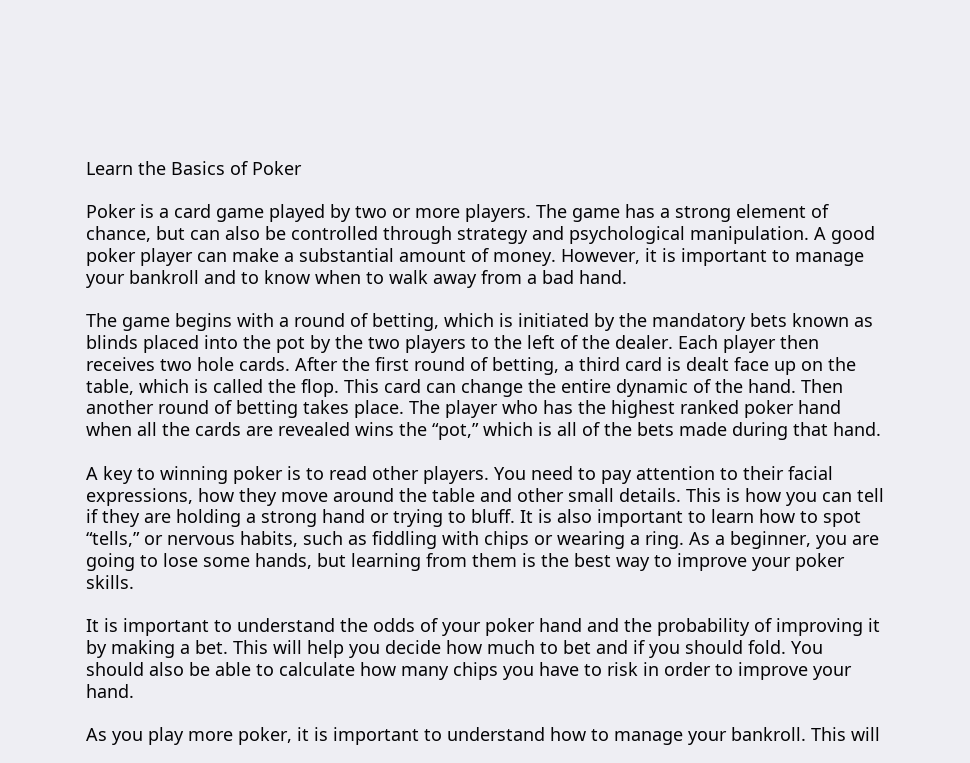Learn the Basics of Poker

Poker is a card game played by two or more players. The game has a strong element of chance, but can also be controlled through strategy and psychological manipulation. A good poker player can make a substantial amount of money. However, it is important to manage your bankroll and to know when to walk away from a bad hand.

The game begins with a round of betting, which is initiated by the mandatory bets known as blinds placed into the pot by the two players to the left of the dealer. Each player then receives two hole cards. After the first round of betting, a third card is dealt face up on the table, which is called the flop. This card can change the entire dynamic of the hand. Then another round of betting takes place. The player who has the highest ranked poker hand when all the cards are revealed wins the “pot,” which is all of the bets made during that hand.

A key to winning poker is to read other players. You need to pay attention to their facial expressions, how they move around the table and other small details. This is how you can tell if they are holding a strong hand or trying to bluff. It is also important to learn how to spot “tells,” or nervous habits, such as fiddling with chips or wearing a ring. As a beginner, you are going to lose some hands, but learning from them is the best way to improve your poker skills.

It is important to understand the odds of your poker hand and the probability of improving it by making a bet. This will help you decide how much to bet and if you should fold. You should also be able to calculate how many chips you have to risk in order to improve your hand.

As you play more poker, it is important to understand how to manage your bankroll. This will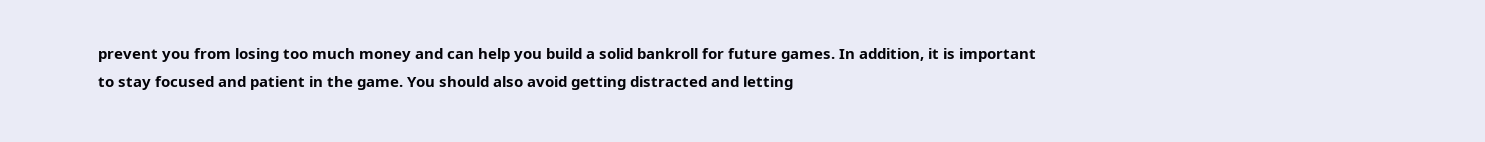prevent you from losing too much money and can help you build a solid bankroll for future games. In addition, it is important to stay focused and patient in the game. You should also avoid getting distracted and letting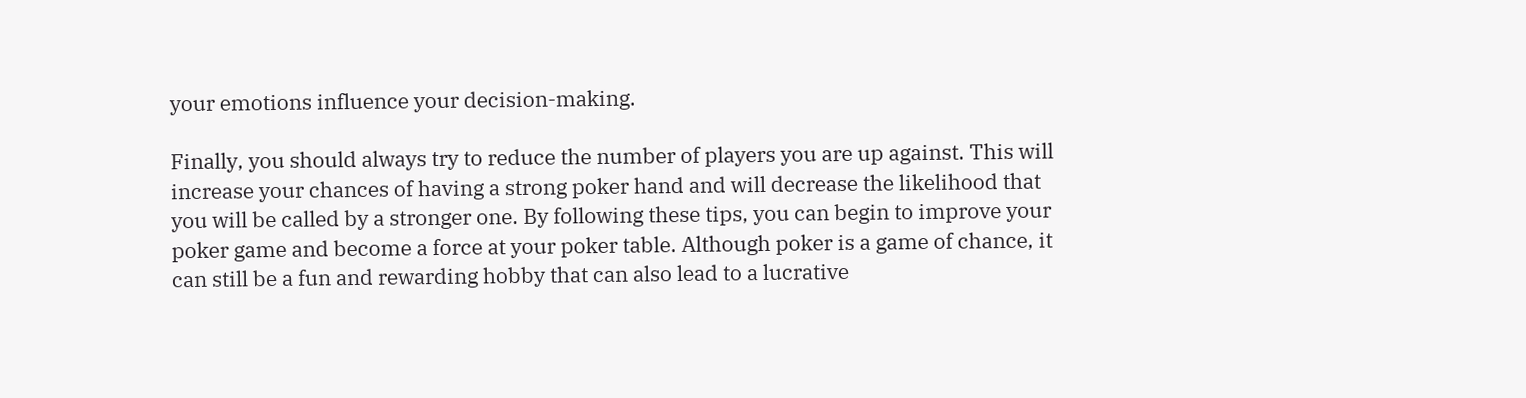your emotions influence your decision-making.

Finally, you should always try to reduce the number of players you are up against. This will increase your chances of having a strong poker hand and will decrease the likelihood that you will be called by a stronger one. By following these tips, you can begin to improve your poker game and become a force at your poker table. Although poker is a game of chance, it can still be a fun and rewarding hobby that can also lead to a lucrative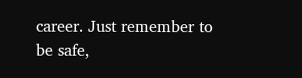career. Just remember to be safe,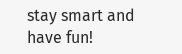stay smart and have fun!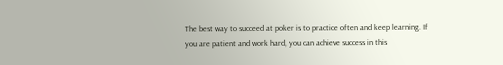The best way to succeed at poker is to practice often and keep learning. If you are patient and work hard, you can achieve success in this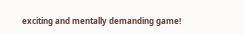exciting and mentally demanding game!